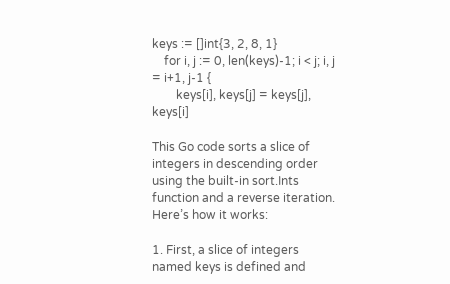keys := []int{3, 2, 8, 1}
    for i, j := 0, len(keys)-1; i < j; i, j = i+1, j-1 {
        keys[i], keys[j] = keys[j], keys[i]

This Go code sorts a slice of integers in descending order using the built-in sort.Ints function and a reverse iteration. Here’s how it works:

1. First, a slice of integers named keys is defined and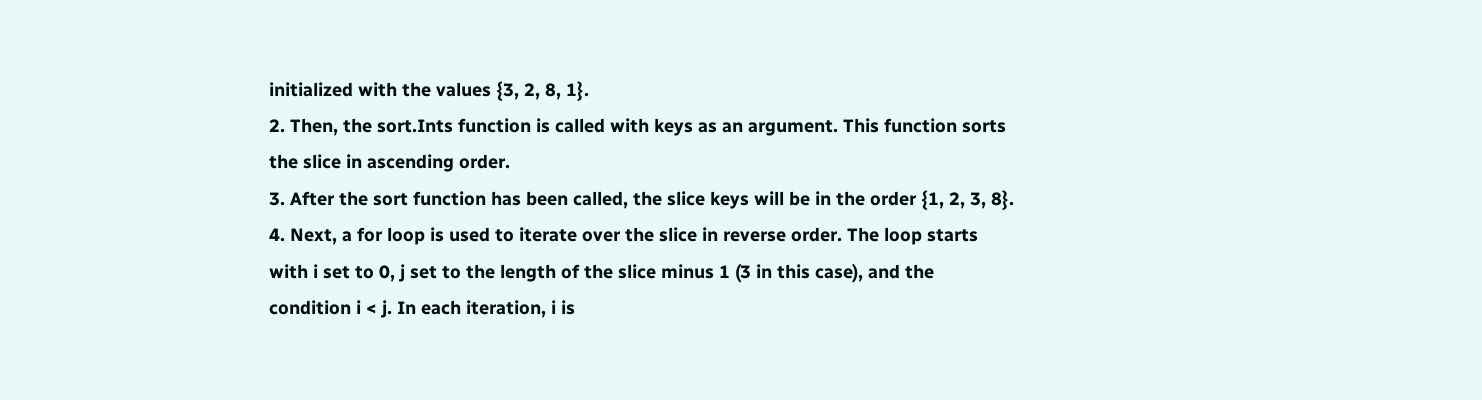initialized with the values {3, 2, 8, 1}.
2. Then, the sort.Ints function is called with keys as an argument. This function sorts the slice in ascending order.
3. After the sort function has been called, the slice keys will be in the order {1, 2, 3, 8}.
4. Next, a for loop is used to iterate over the slice in reverse order. The loop starts with i set to 0, j set to the length of the slice minus 1 (3 in this case), and the condition i < j. In each iteration, i is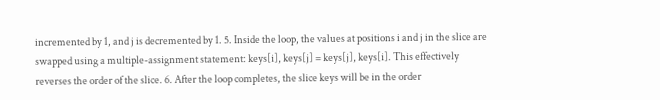incremented by 1, and j is decremented by 1. 5. Inside the loop, the values at positions i and j in the slice are swapped using a multiple-assignment statement: keys[i], keys[j] = keys[j], keys[i]. This effectively reverses the order of the slice. 6. After the loop completes, the slice keys will be in the order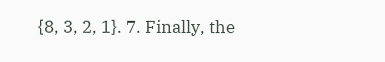{8, 3, 2, 1}. 7. Finally, the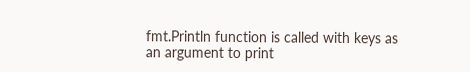fmt.Println function is called with keys as an argument to print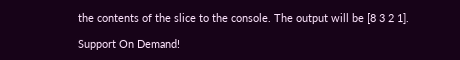the contents of the slice to the console. The output will be [8 3 2 1].

Support On Demand!